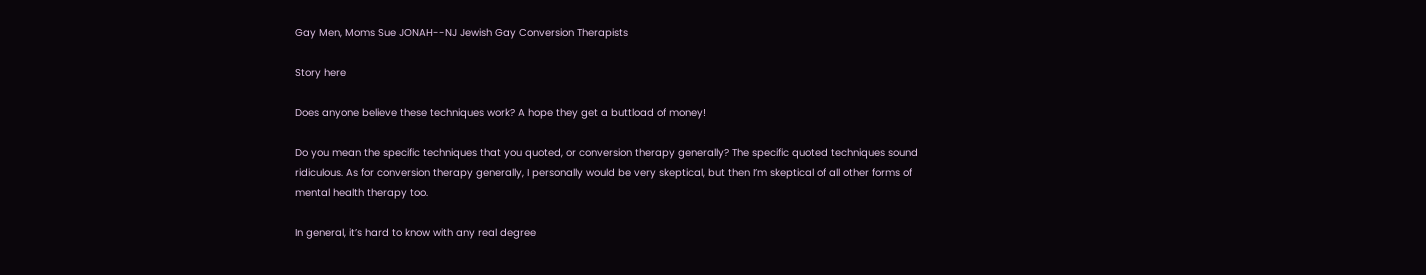Gay Men, Moms Sue JONAH--NJ Jewish Gay Conversion Therapists

Story here

Does anyone believe these techniques work? A hope they get a buttload of money!

Do you mean the specific techniques that you quoted, or conversion therapy generally? The specific quoted techniques sound ridiculous. As for conversion therapy generally, I personally would be very skeptical, but then I’m skeptical of all other forms of mental health therapy too.

In general, it’s hard to know with any real degree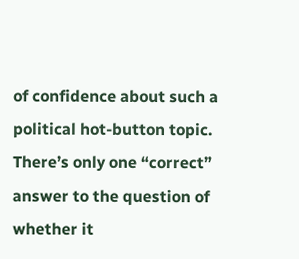of confidence about such a political hot-button topic. There’s only one “correct” answer to the question of whether it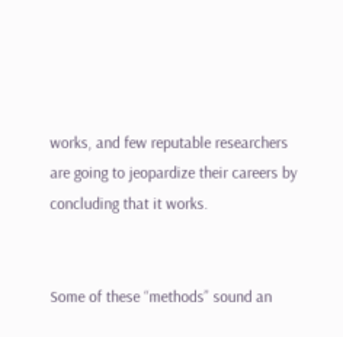works, and few reputable researchers are going to jeopardize their careers by concluding that it works.


Some of these “methods” sound an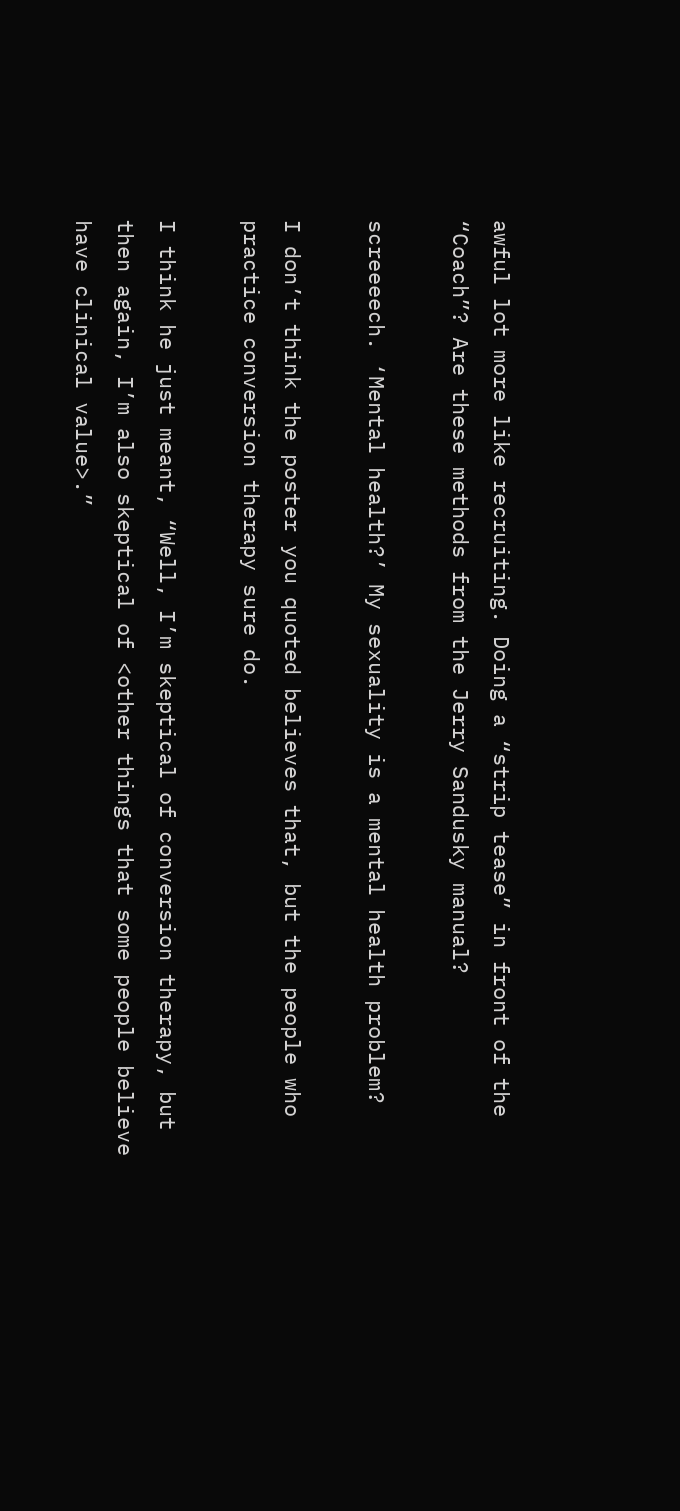awful lot more like recruiting. Doing a “strip tease” in front of the “Coach”? Are these methods from the Jerry Sandusky manual?

screeeech. ‘Mental health?’ My sexuality is a mental health problem?

I don’t think the poster you quoted believes that, but the people who practice conversion therapy sure do.

I think he just meant, “Well, I’m skeptical of conversion therapy, but then again, I’m also skeptical of <other things that some people believe have clinical value>.”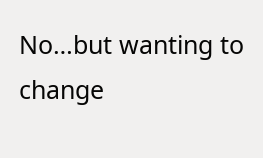No…but wanting to change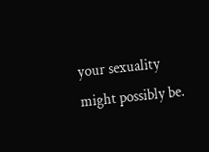your sexuality might possibly be.